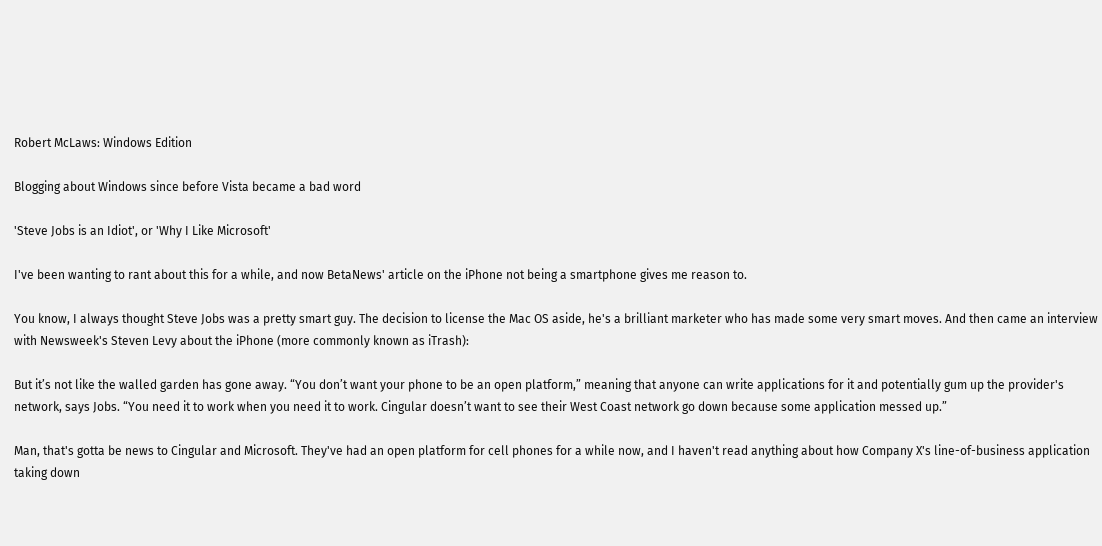Robert McLaws: Windows Edition

Blogging about Windows since before Vista became a bad word

'Steve Jobs is an Idiot', or 'Why I Like Microsoft'

I've been wanting to rant about this for a while, and now BetaNews' article on the iPhone not being a smartphone gives me reason to.

You know, I always thought Steve Jobs was a pretty smart guy. The decision to license the Mac OS aside, he's a brilliant marketer who has made some very smart moves. And then came an interview with Newsweek's Steven Levy about the iPhone (more commonly known as iTrash):

But it’s not like the walled garden has gone away. “You don’t want your phone to be an open platform,” meaning that anyone can write applications for it and potentially gum up the provider's network, says Jobs. “You need it to work when you need it to work. Cingular doesn’t want to see their West Coast network go down because some application messed up.”

Man, that's gotta be news to Cingular and Microsoft. They've had an open platform for cell phones for a while now, and I haven't read anything about how Company X's line-of-business application taking down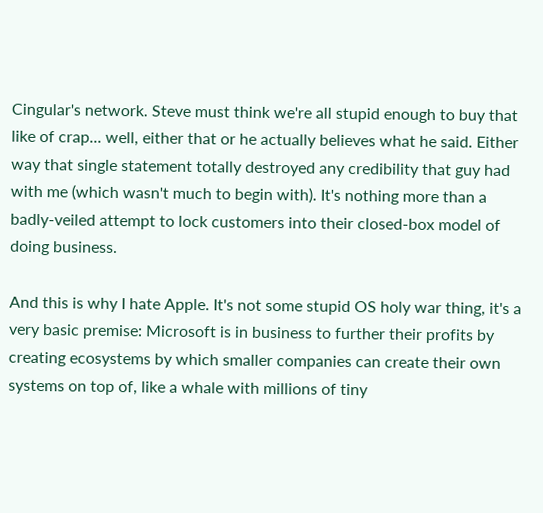Cingular's network. Steve must think we're all stupid enough to buy that like of crap... well, either that or he actually believes what he said. Either way that single statement totally destroyed any credibility that guy had with me (which wasn't much to begin with). It's nothing more than a badly-veiled attempt to lock customers into their closed-box model of doing business.

And this is why I hate Apple. It's not some stupid OS holy war thing, it's a very basic premise: Microsoft is in business to further their profits by creating ecosystems by which smaller companies can create their own systems on top of, like a whale with millions of tiny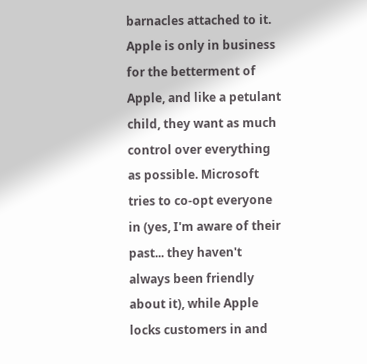barnacles attached to it. Apple is only in business for the betterment of Apple, and like a petulant child, they want as much control over everything as possible. Microsoft tries to co-opt everyone in (yes, I'm aware of their past... they haven't always been friendly about it), while Apple locks customers in and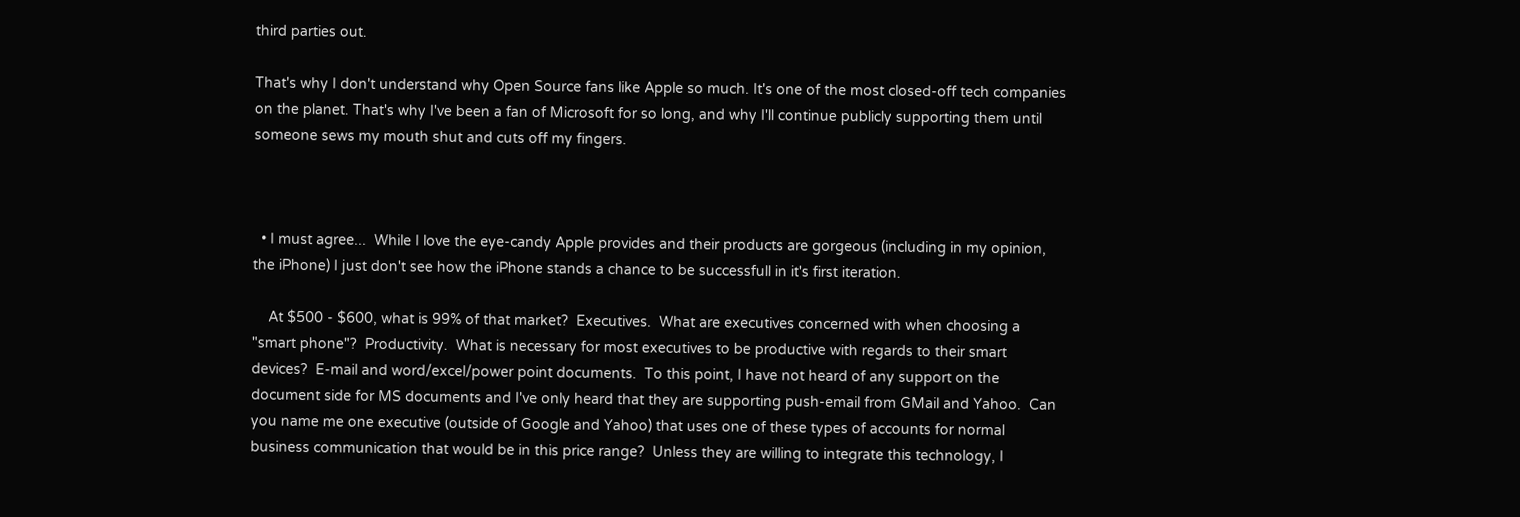third parties out.

That's why I don't understand why Open Source fans like Apple so much. It's one of the most closed-off tech companies on the planet. That's why I've been a fan of Microsoft for so long, and why I'll continue publicly supporting them until someone sews my mouth shut and cuts off my fingers.



  • I must agree...  While I love the eye-candy Apple provides and their products are gorgeous (including in my opinion, the iPhone) I just don't see how the iPhone stands a chance to be successfull in it's first iteration.

    At $500 - $600, what is 99% of that market?  Executives.  What are executives concerned with when choosing a "smart phone"?  Productivity.  What is necessary for most executives to be productive with regards to their smart devices?  E-mail and word/excel/power point documents.  To this point, I have not heard of any support on the document side for MS documents and I've only heard that they are supporting push-email from GMail and Yahoo.  Can you name me one executive (outside of Google and Yahoo) that uses one of these types of accounts for normal business communication that would be in this price range?  Unless they are willing to integrate this technology, I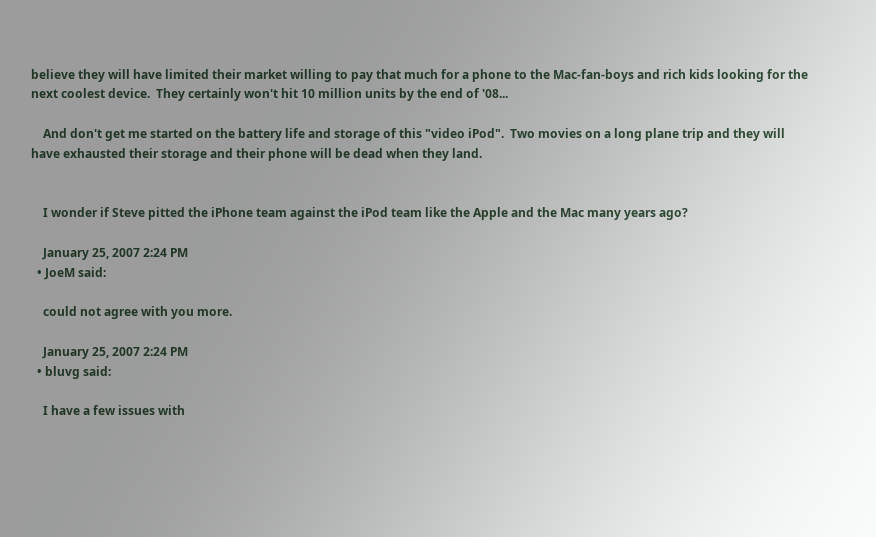believe they will have limited their market willing to pay that much for a phone to the Mac-fan-boys and rich kids looking for the next coolest device.  They certainly won't hit 10 million units by the end of '08...

    And don't get me started on the battery life and storage of this "video iPod".  Two movies on a long plane trip and they will have exhausted their storage and their phone will be dead when they land.


    I wonder if Steve pitted the iPhone team against the iPod team like the Apple and the Mac many years ago?

    January 25, 2007 2:24 PM
  • JoeM said:

    could not agree with you more.

    January 25, 2007 2:24 PM
  • bluvg said:

    I have a few issues with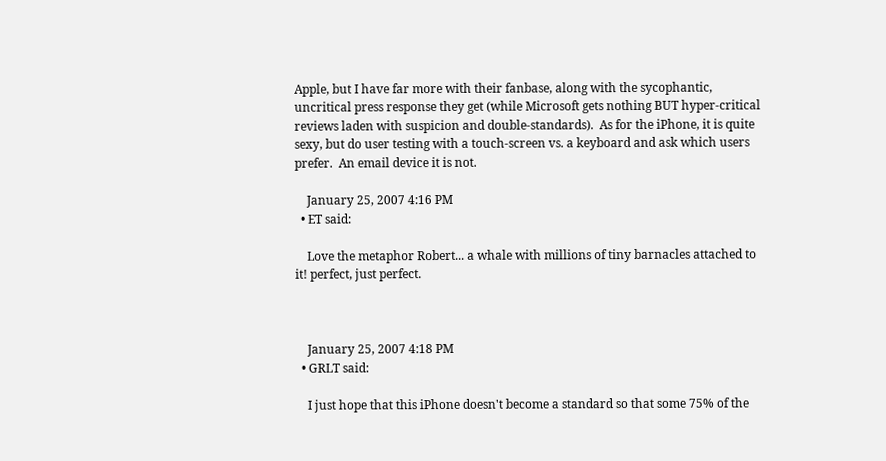Apple, but I have far more with their fanbase, along with the sycophantic, uncritical press response they get (while Microsoft gets nothing BUT hyper-critical reviews laden with suspicion and double-standards).  As for the iPhone, it is quite sexy, but do user testing with a touch-screen vs. a keyboard and ask which users prefer.  An email device it is not.

    January 25, 2007 4:16 PM
  • ET said:

    Love the metaphor Robert... a whale with millions of tiny barnacles attached to it! perfect, just perfect.



    January 25, 2007 4:18 PM
  • GRLT said:

    I just hope that this iPhone doesn't become a standard so that some 75% of the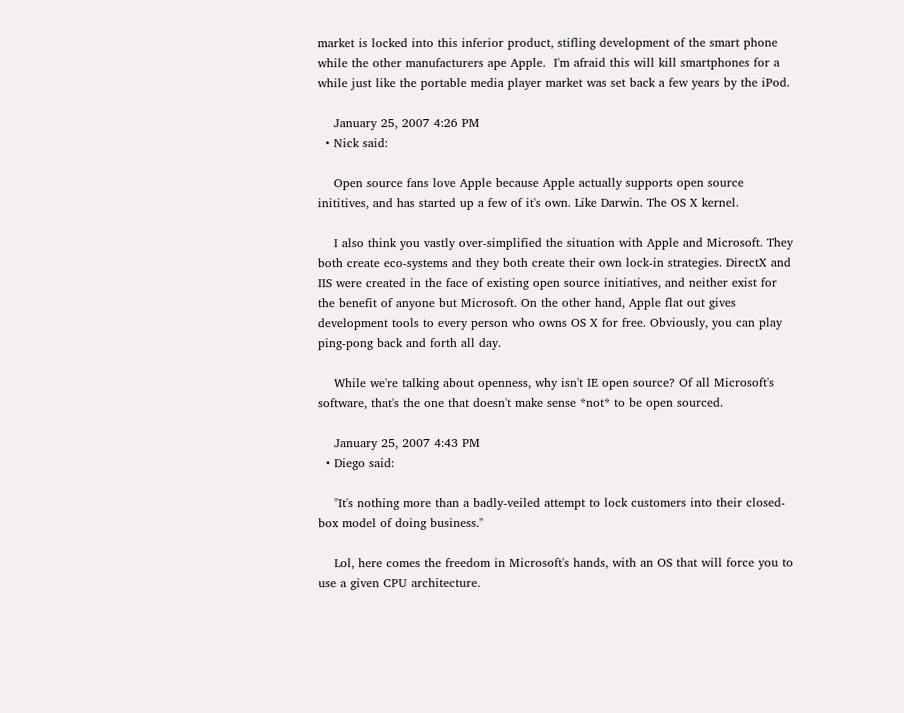market is locked into this inferior product, stifling development of the smart phone while the other manufacturers ape Apple.  I'm afraid this will kill smartphones for a while just like the portable media player market was set back a few years by the iPod.

    January 25, 2007 4:26 PM
  • Nick said:

    Open source fans love Apple because Apple actually supports open source inititives, and has started up a few of it's own. Like Darwin. The OS X kernel.

    I also think you vastly over-simplified the situation with Apple and Microsoft. They both create eco-systems and they both create their own lock-in strategies. DirectX and IIS were created in the face of existing open source initiatives, and neither exist for the benefit of anyone but Microsoft. On the other hand, Apple flat out gives development tools to every person who owns OS X for free. Obviously, you can play ping-pong back and forth all day.

    While we're talking about openness, why isn't IE open source? Of all Microsoft's software, that's the one that doesn't make sense *not* to be open sourced.

    January 25, 2007 4:43 PM
  • Diego said:

    "It's nothing more than a badly-veiled attempt to lock customers into their closed-box model of doing business."

    Lol, here comes the freedom in Microsoft's hands, with an OS that will force you to use a given CPU architecture.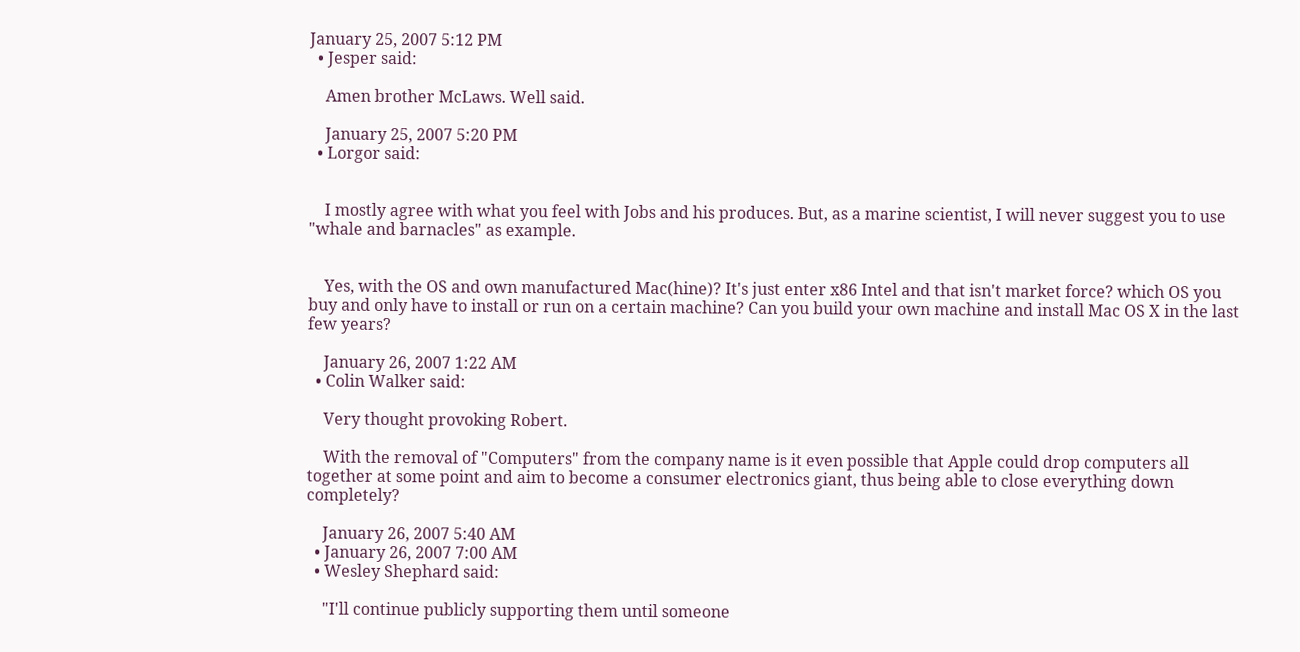January 25, 2007 5:12 PM
  • Jesper said:

    Amen brother McLaws. Well said.

    January 25, 2007 5:20 PM
  • Lorgor said:


    I mostly agree with what you feel with Jobs and his produces. But, as a marine scientist, I will never suggest you to use "whale and barnacles" as example.


    Yes, with the OS and own manufactured Mac(hine)? It's just enter x86 Intel and that isn't market force? which OS you buy and only have to install or run on a certain machine? Can you build your own machine and install Mac OS X in the last few years?

    January 26, 2007 1:22 AM
  • Colin Walker said:

    Very thought provoking Robert.

    With the removal of "Computers" from the company name is it even possible that Apple could drop computers all together at some point and aim to become a consumer electronics giant, thus being able to close everything down completely?

    January 26, 2007 5:40 AM
  • January 26, 2007 7:00 AM
  • Wesley Shephard said:

    "I'll continue publicly supporting them until someone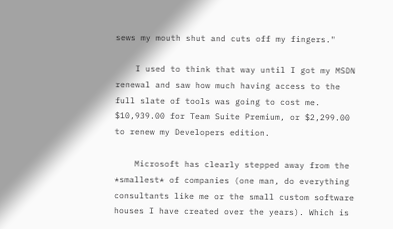sews my mouth shut and cuts off my fingers."

    I used to think that way until I got my MSDN renewal and saw how much having access to the full slate of tools was going to cost me. $10,939.00 for Team Suite Premium, or $2,299.00 to renew my Developers edition.

    Microsoft has clearly stepped away from the *smallest* of companies (one man, do everything consultants like me or the small custom software houses I have created over the years). Which is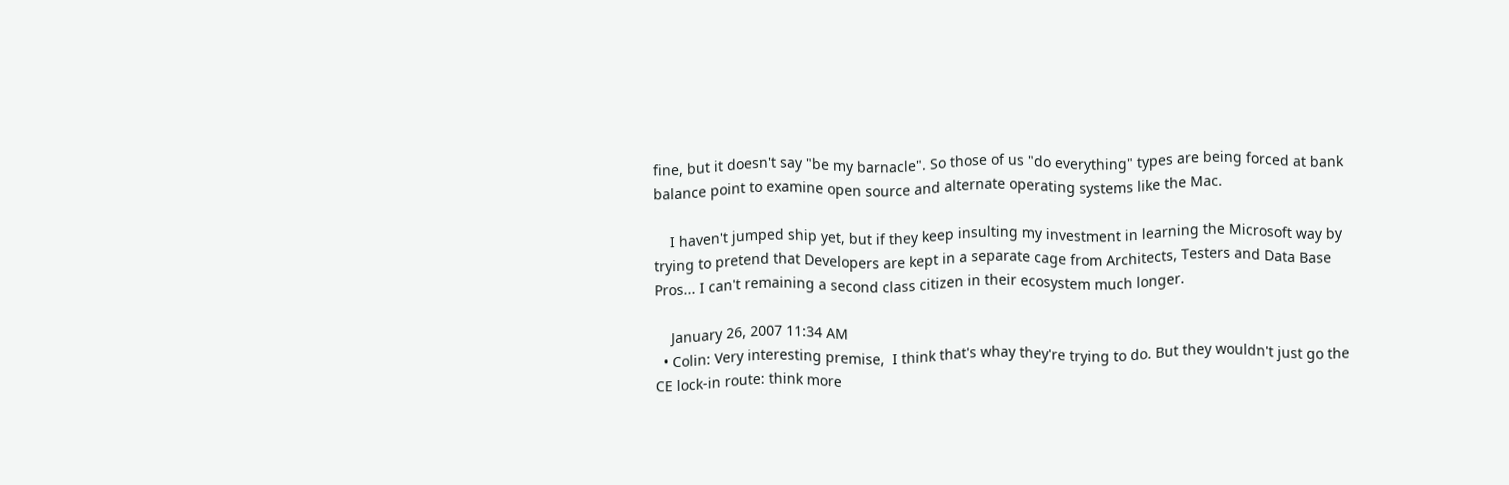fine, but it doesn't say "be my barnacle". So those of us "do everything" types are being forced at bank balance point to examine open source and alternate operating systems like the Mac.

    I haven't jumped ship yet, but if they keep insulting my investment in learning the Microsoft way by trying to pretend that Developers are kept in a separate cage from Architects, Testers and Data Base Pros... I can't remaining a second class citizen in their ecosystem much longer.

    January 26, 2007 11:34 AM
  • Colin: Very interesting premise,  I think that's whay they're trying to do. But they wouldn't just go the CE lock-in route: think more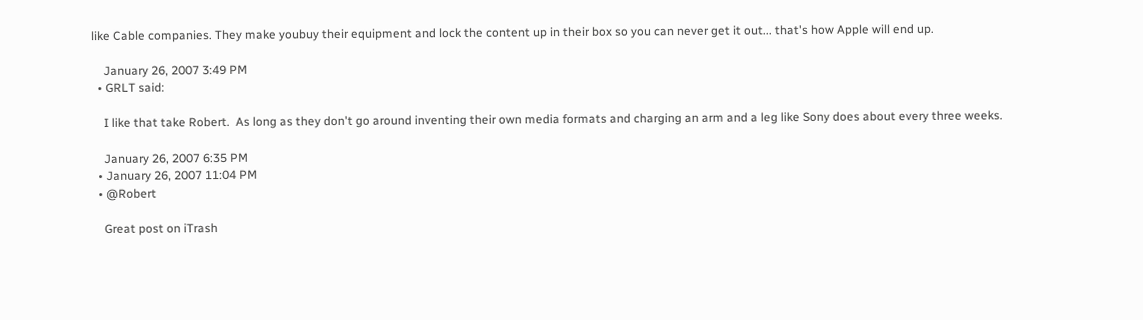like Cable companies. They make youbuy their equipment and lock the content up in their box so you can never get it out... that's how Apple will end up.

    January 26, 2007 3:49 PM
  • GRLT said:

    I like that take Robert.  As long as they don't go around inventing their own media formats and charging an arm and a leg like Sony does about every three weeks.

    January 26, 2007 6:35 PM
  • January 26, 2007 11:04 PM
  • @Robert

    Great post on iTrash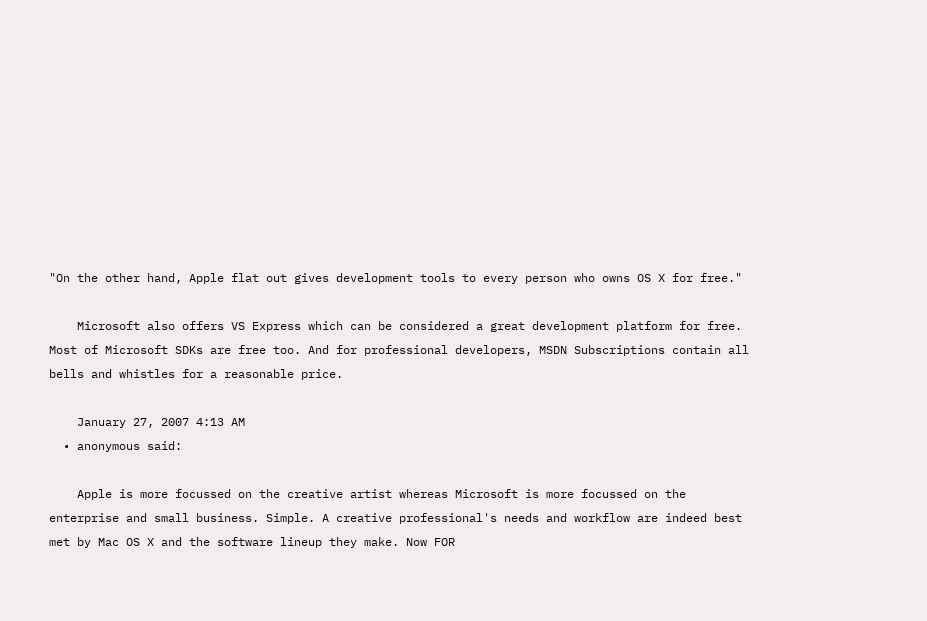"On the other hand, Apple flat out gives development tools to every person who owns OS X for free."

    Microsoft also offers VS Express which can be considered a great development platform for free. Most of Microsoft SDKs are free too. And for professional developers, MSDN Subscriptions contain all bells and whistles for a reasonable price.

    January 27, 2007 4:13 AM
  • anonymous said:

    Apple is more focussed on the creative artist whereas Microsoft is more focussed on the enterprise and small business. Simple. A creative professional's needs and workflow are indeed best met by Mac OS X and the software lineup they make. Now FOR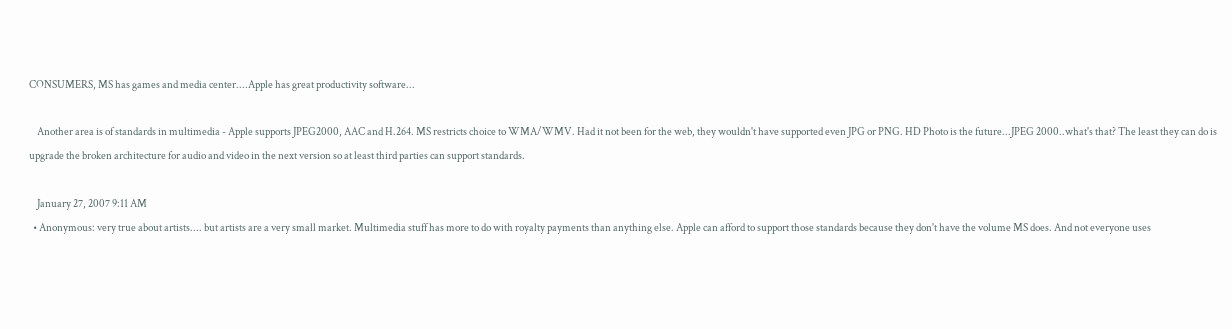CONSUMERS, MS has games and media center....Apple has great productivity software...

    Another area is of standards in multimedia - Apple supports JPEG2000, AAC and H.264. MS restricts choice to WMA/WMV. Had it not been for the web, they wouldn't have supported even JPG or PNG. HD Photo is the future...JPEG 2000..what's that? The least they can do is upgrade the broken architecture for audio and video in the next version so at least third parties can support standards.

    January 27, 2007 9:11 AM
  • Anonymous: very true about artists.... but artists are a very small market. Multimedia stuff has more to do with royalty payments than anything else. Apple can afford to support those standards because they don't have the volume MS does. And not everyone uses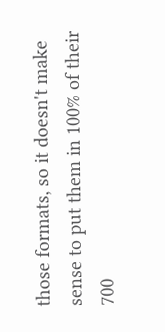those formats, so it doesn't make sense to put them in 100% of their 700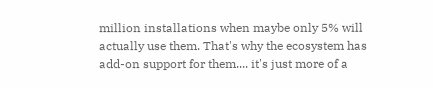million installations when maybe only 5% will actually use them. That's why the ecosystem has add-on support for them.... it's just more of a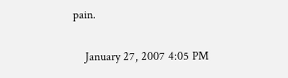pain.

    January 27, 2007 4:05 PM